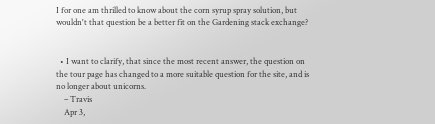I for one am thrilled to know about the corn syrup spray solution, but wouldn't that question be a better fit on the Gardening stack exchange?


  • I want to clarify, that since the most recent answer, the question on the tour page has changed to a more suitable question for the site, and is no longer about unicorns.
    – Travis
    Apr 3,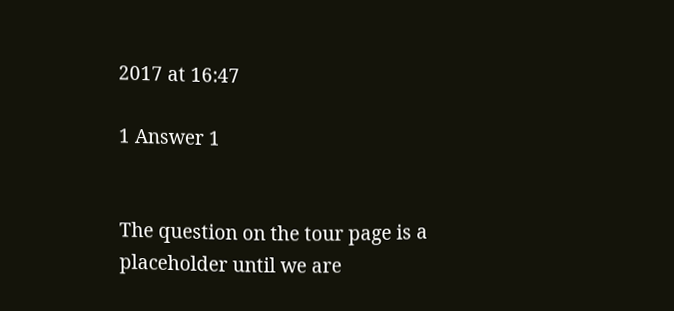2017 at 16:47

1 Answer 1


The question on the tour page is a placeholder until we are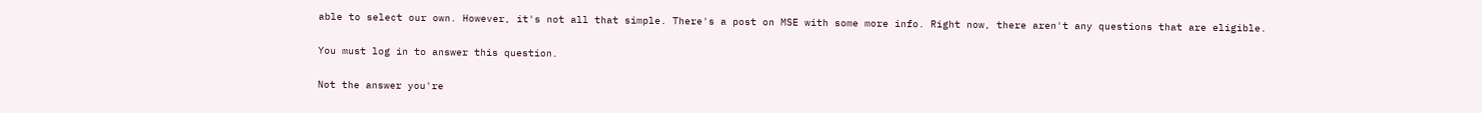able to select our own. However, it's not all that simple. There's a post on MSE with some more info. Right now, there aren't any questions that are eligible.

You must log in to answer this question.

Not the answer you're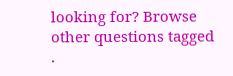looking for? Browse other questions tagged .